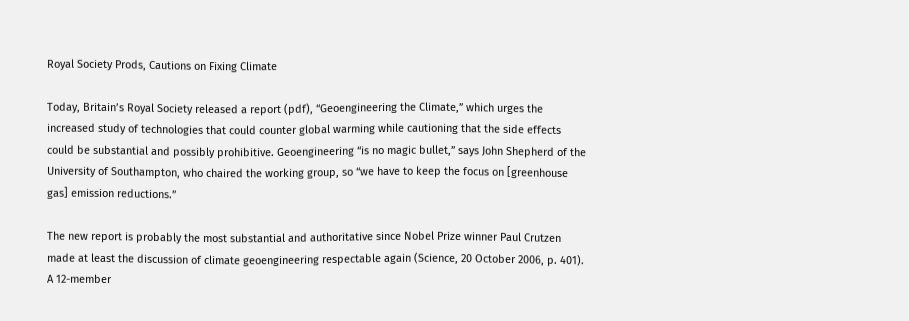Royal Society Prods, Cautions on Fixing Climate

Today, Britain’s Royal Society released a report (pdf), “Geoengineering the Climate,” which urges the increased study of technologies that could counter global warming while cautioning that the side effects could be substantial and possibly prohibitive. Geoengineering “is no magic bullet,” says John Shepherd of the University of Southampton, who chaired the working group, so “we have to keep the focus on [greenhouse gas] emission reductions.”

The new report is probably the most substantial and authoritative since Nobel Prize winner Paul Crutzen made at least the discussion of climate geoengineering respectable again (Science, 20 October 2006, p. 401). A 12-member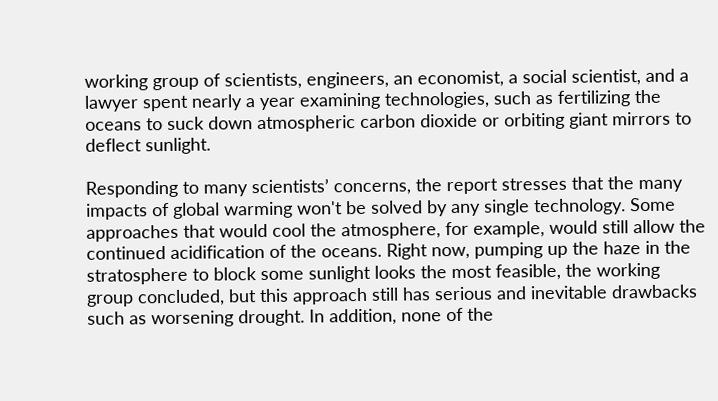working group of scientists, engineers, an economist, a social scientist, and a lawyer spent nearly a year examining technologies, such as fertilizing the oceans to suck down atmospheric carbon dioxide or orbiting giant mirrors to deflect sunlight.

Responding to many scientists’ concerns, the report stresses that the many impacts of global warming won't be solved by any single technology. Some approaches that would cool the atmosphere, for example, would still allow the continued acidification of the oceans. Right now, pumping up the haze in the stratosphere to block some sunlight looks the most feasible, the working group concluded, but this approach still has serious and inevitable drawbacks such as worsening drought. In addition, none of the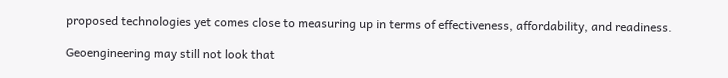proposed technologies yet comes close to measuring up in terms of effectiveness, affordability, and readiness.

Geoengineering may still not look that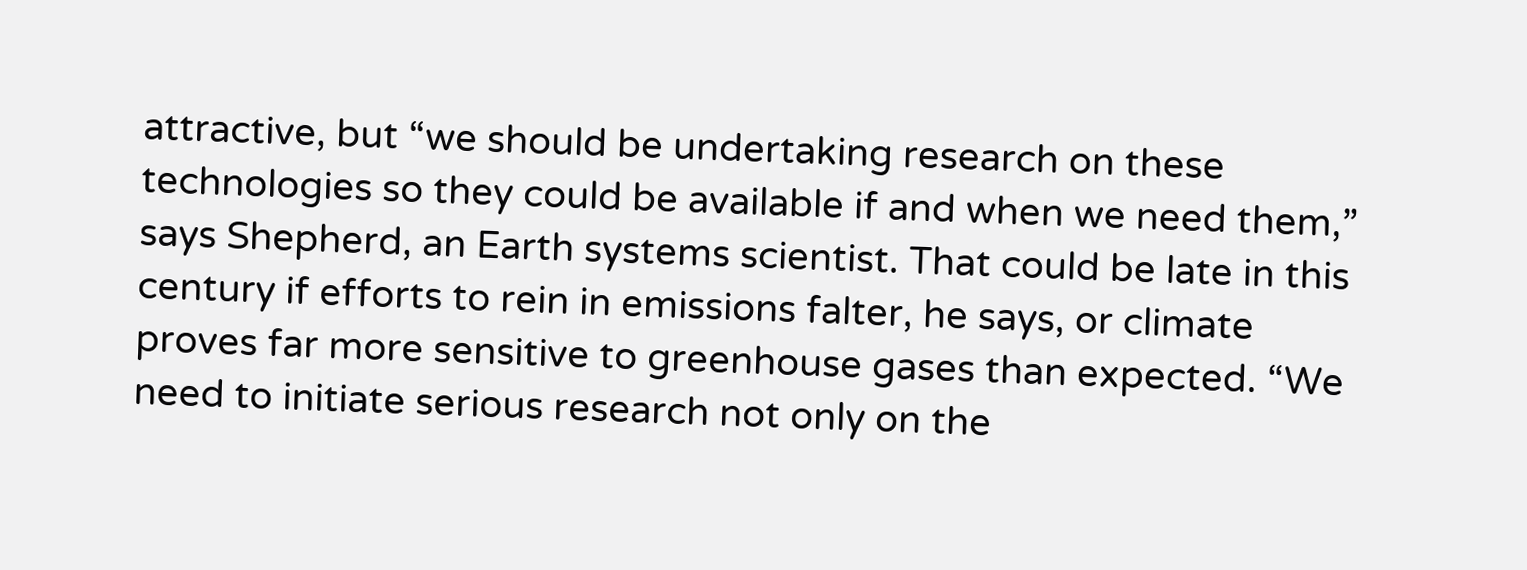attractive, but “we should be undertaking research on these technologies so they could be available if and when we need them,” says Shepherd, an Earth systems scientist. That could be late in this century if efforts to rein in emissions falter, he says, or climate proves far more sensitive to greenhouse gases than expected. “We need to initiate serious research not only on the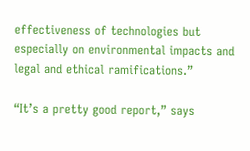effectiveness of technologies but especially on environmental impacts and legal and ethical ramifications.”

“It’s a pretty good report,” says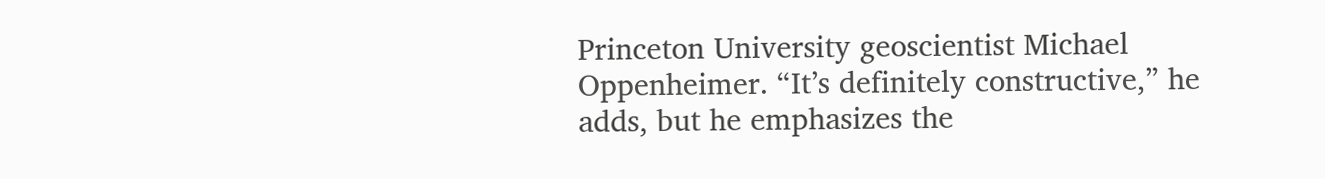Princeton University geoscientist Michael Oppenheimer. “It’s definitely constructive,” he adds, but he emphasizes the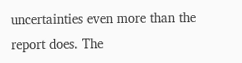uncertainties even more than the report does. The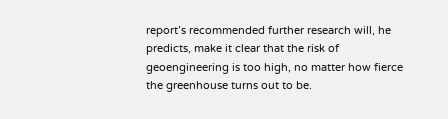report’s recommended further research will, he predicts, make it clear that the risk of geoengineering is too high, no matter how fierce the greenhouse turns out to be.